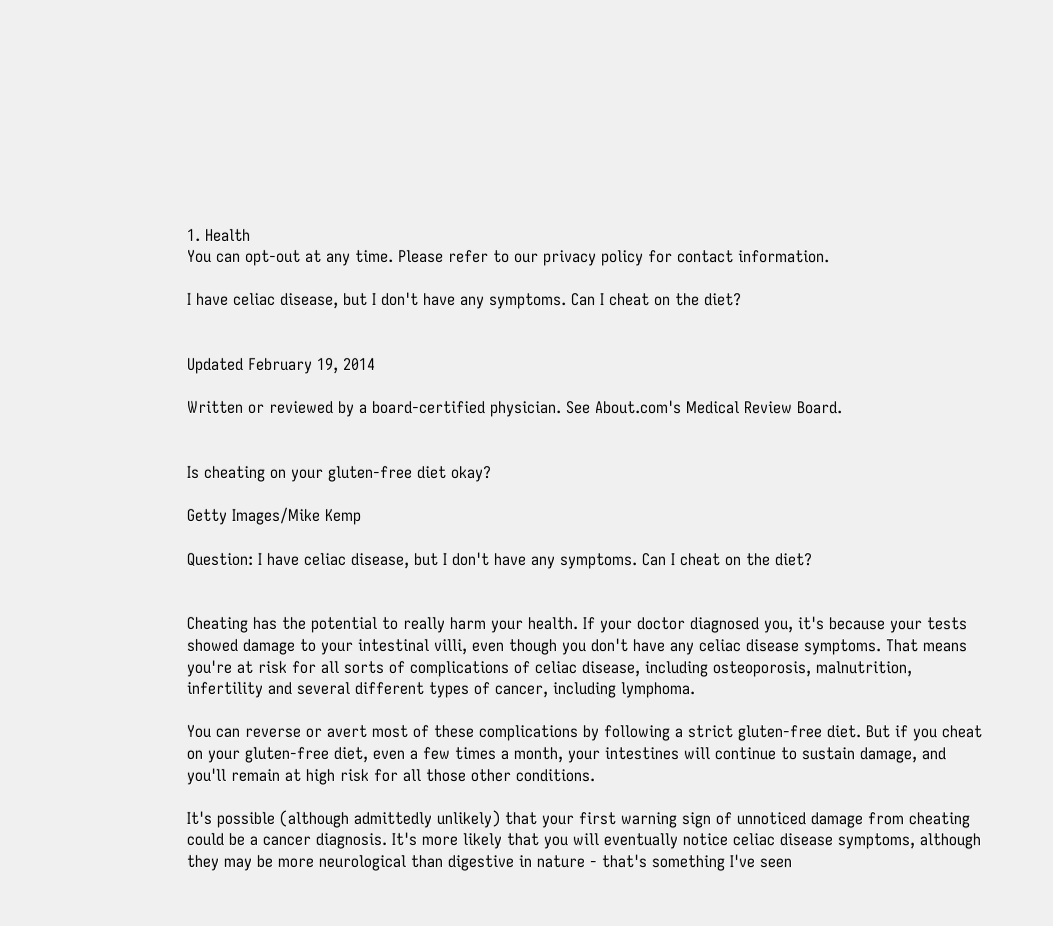1. Health
You can opt-out at any time. Please refer to our privacy policy for contact information.

I have celiac disease, but I don't have any symptoms. Can I cheat on the diet?


Updated February 19, 2014

Written or reviewed by a board-certified physician. See About.com's Medical Review Board.


Is cheating on your gluten-free diet okay?

Getty Images/Mike Kemp

Question: I have celiac disease, but I don't have any symptoms. Can I cheat on the diet?


Cheating has the potential to really harm your health. If your doctor diagnosed you, it's because your tests showed damage to your intestinal villi, even though you don't have any celiac disease symptoms. That means you're at risk for all sorts of complications of celiac disease, including osteoporosis, malnutrition, infertility and several different types of cancer, including lymphoma.

You can reverse or avert most of these complications by following a strict gluten-free diet. But if you cheat on your gluten-free diet, even a few times a month, your intestines will continue to sustain damage, and you'll remain at high risk for all those other conditions.

It's possible (although admittedly unlikely) that your first warning sign of unnoticed damage from cheating could be a cancer diagnosis. It's more likely that you will eventually notice celiac disease symptoms, although they may be more neurological than digestive in nature - that's something I've seen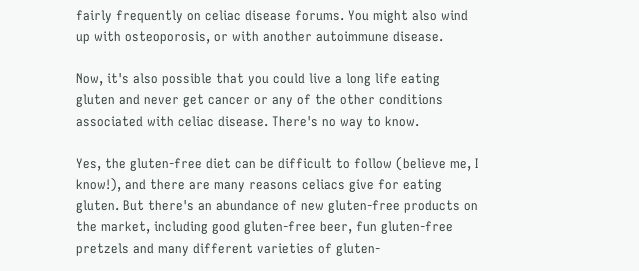fairly frequently on celiac disease forums. You might also wind up with osteoporosis, or with another autoimmune disease.

Now, it's also possible that you could live a long life eating gluten and never get cancer or any of the other conditions associated with celiac disease. There's no way to know.

Yes, the gluten-free diet can be difficult to follow (believe me, I know!), and there are many reasons celiacs give for eating gluten. But there's an abundance of new gluten-free products on the market, including good gluten-free beer, fun gluten-free pretzels and many different varieties of gluten-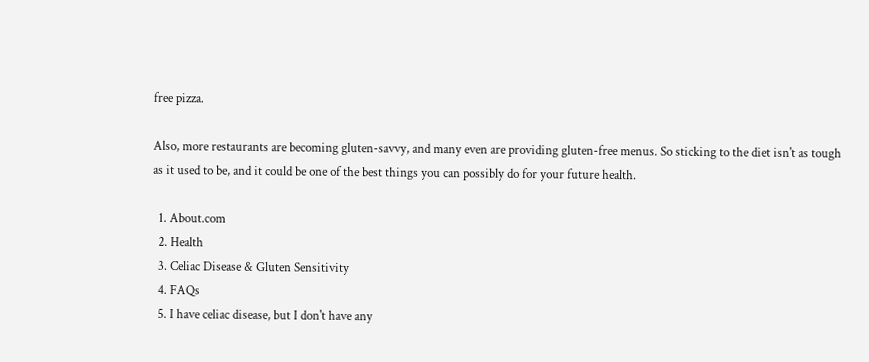free pizza.

Also, more restaurants are becoming gluten-savvy, and many even are providing gluten-free menus. So sticking to the diet isn't as tough as it used to be, and it could be one of the best things you can possibly do for your future health.

  1. About.com
  2. Health
  3. Celiac Disease & Gluten Sensitivity
  4. FAQs
  5. I have celiac disease, but I don't have any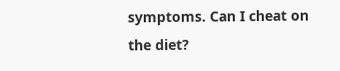symptoms. Can I cheat on the diet?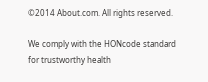©2014 About.com. All rights reserved.

We comply with the HONcode standard
for trustworthy health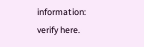information: verify here.